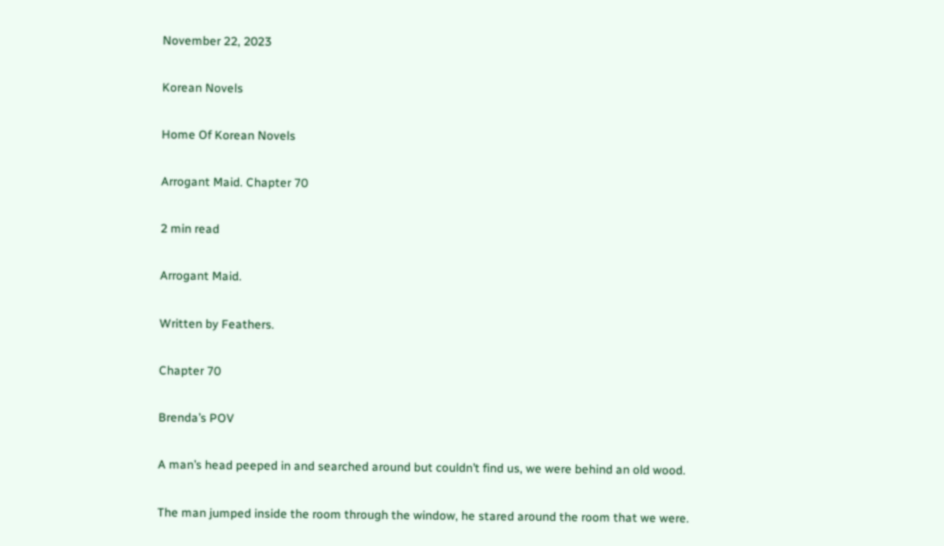November 22, 2023

Korean Novels

Home Of Korean Novels

Arrogant Maid. Chapter 70

2 min read

Arrogant Maid.

Written by Feathers.

Chapter 70

Brenda’s POV

A man’s head peeped in and searched around but couldn’t find us, we were behind an old wood.

The man jumped inside the room through the window, he stared around the room that we were.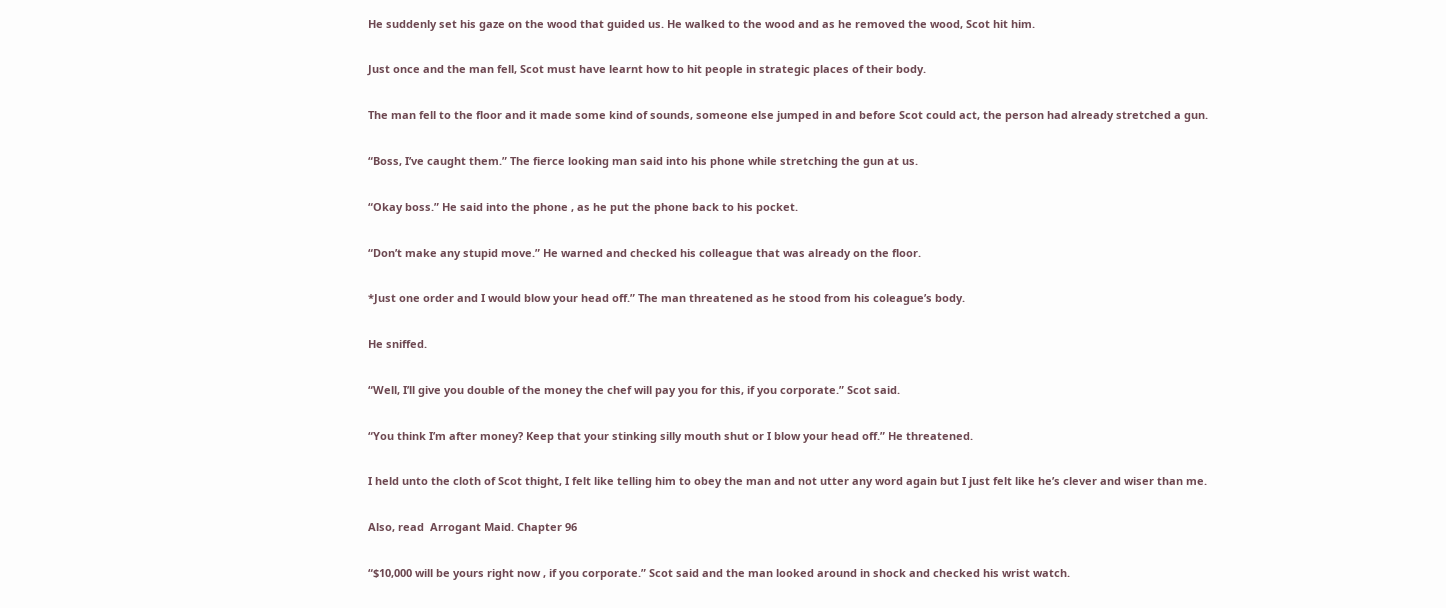He suddenly set his gaze on the wood that guided us. He walked to the wood and as he removed the wood, Scot hit him.

Just once and the man fell, Scot must have learnt how to hit people in strategic places of their body.

The man fell to the floor and it made some kind of sounds, someone else jumped in and before Scot could act, the person had already stretched a gun.

“Boss, I’ve caught them.” The fierce looking man said into his phone while stretching the gun at us.

“Okay boss.” He said into the phone , as he put the phone back to his pocket.

“Don’t make any stupid move.” He warned and checked his colleague that was already on the floor.

*Just one order and I would blow your head off.” The man threatened as he stood from his coleague’s body.

He sniffed.

“Well, I’ll give you double of the money the chef will pay you for this, if you corporate.” Scot said.

“You think I’m after money? Keep that your stinking silly mouth shut or I blow your head off.” He threatened.

I held unto the cloth of Scot thight, I felt like telling him to obey the man and not utter any word again but I just felt like he’s clever and wiser than me.

Also, read  Arrogant Maid. Chapter 96

“$10,000 will be yours right now , if you corporate.” Scot said and the man looked around in shock and checked his wrist watch.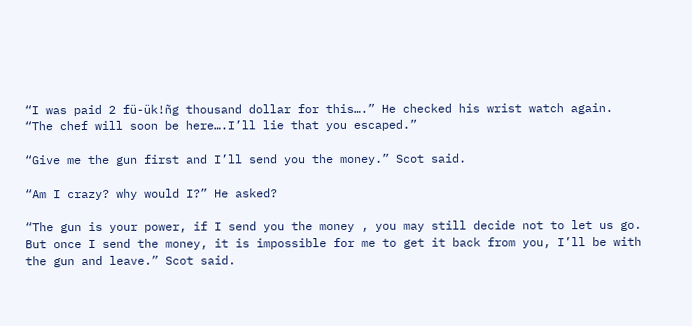“I was paid 2 fü-ük!ñg thousand dollar for this….” He checked his wrist watch again. “The chef will soon be here….I’ll lie that you escaped.”

“Give me the gun first and I’ll send you the money.” Scot said.

“Am I crazy? why would I?” He asked?

“The gun is your power, if I send you the money , you may still decide not to let us go. But once I send the money, it is impossible for me to get it back from you, I’ll be with the gun and leave.” Scot said.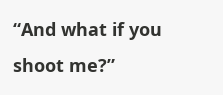“And what if you shoot me?”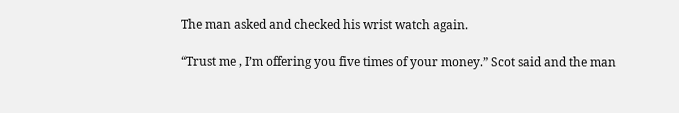The man asked and checked his wrist watch again.

“Trust me , I’m offering you five times of your money.” Scot said and the man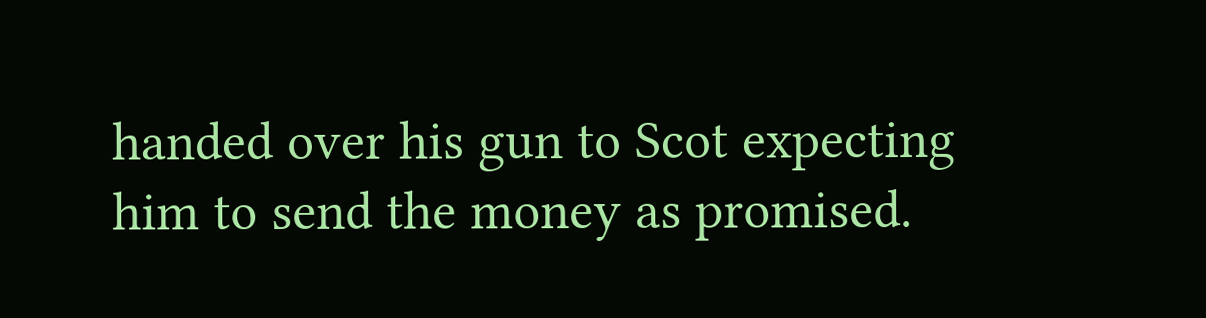handed over his gun to Scot expecting him to send the money as promised.